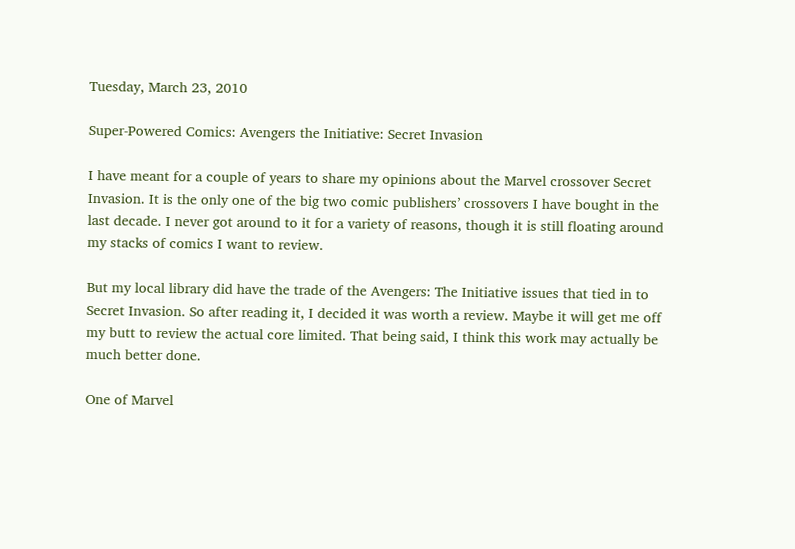Tuesday, March 23, 2010

Super-Powered Comics: Avengers the Initiative: Secret Invasion

I have meant for a couple of years to share my opinions about the Marvel crossover Secret Invasion. It is the only one of the big two comic publishers’ crossovers I have bought in the last decade. I never got around to it for a variety of reasons, though it is still floating around my stacks of comics I want to review.

But my local library did have the trade of the Avengers: The Initiative issues that tied in to Secret Invasion. So after reading it, I decided it was worth a review. Maybe it will get me off my butt to review the actual core limited. That being said, I think this work may actually be much better done.

One of Marvel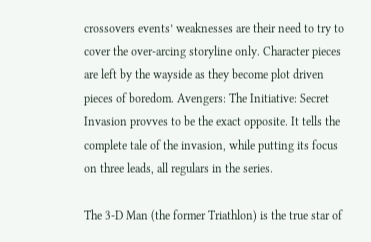crossovers events’ weaknesses are their need to try to cover the over-arcing storyline only. Character pieces are left by the wayside as they become plot driven pieces of boredom. Avengers: The Initiative: Secret Invasion provves to be the exact opposite. It tells the complete tale of the invasion, while putting its focus on three leads, all regulars in the series.

The 3-D Man (the former Triathlon) is the true star of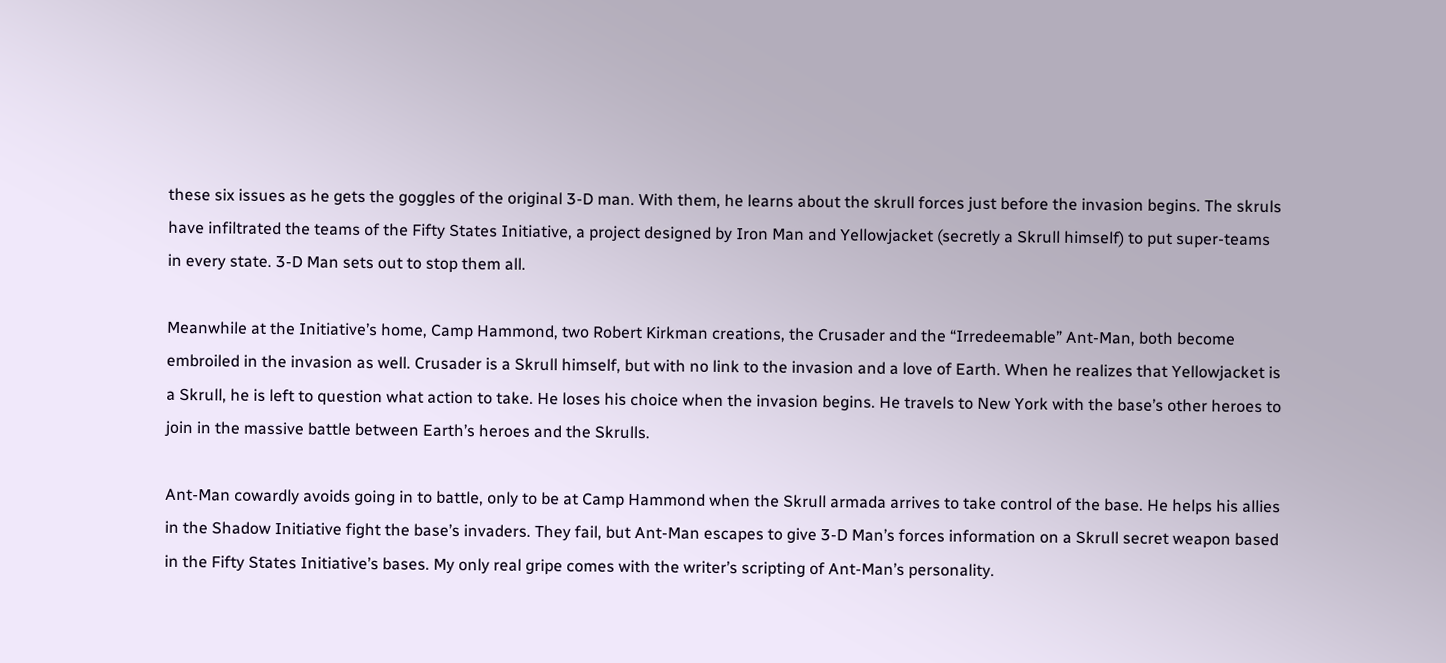these six issues as he gets the goggles of the original 3-D man. With them, he learns about the skrull forces just before the invasion begins. The skruls have infiltrated the teams of the Fifty States Initiative, a project designed by Iron Man and Yellowjacket (secretly a Skrull himself) to put super-teams in every state. 3-D Man sets out to stop them all.

Meanwhile at the Initiative’s home, Camp Hammond, two Robert Kirkman creations, the Crusader and the “Irredeemable” Ant-Man, both become embroiled in the invasion as well. Crusader is a Skrull himself, but with no link to the invasion and a love of Earth. When he realizes that Yellowjacket is a Skrull, he is left to question what action to take. He loses his choice when the invasion begins. He travels to New York with the base’s other heroes to join in the massive battle between Earth’s heroes and the Skrulls.

Ant-Man cowardly avoids going in to battle, only to be at Camp Hammond when the Skrull armada arrives to take control of the base. He helps his allies in the Shadow Initiative fight the base’s invaders. They fail, but Ant-Man escapes to give 3-D Man’s forces information on a Skrull secret weapon based in the Fifty States Initiative’s bases. My only real gripe comes with the writer’s scripting of Ant-Man’s personality.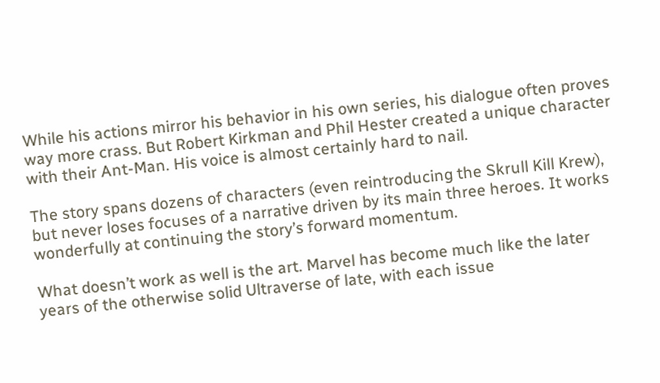While his actions mirror his behavior in his own series, his dialogue often proves way more crass. But Robert Kirkman and Phil Hester created a unique character with their Ant-Man. His voice is almost certainly hard to nail.

The story spans dozens of characters (even reintroducing the Skrull Kill Krew), but never loses focuses of a narrative driven by its main three heroes. It works wonderfully at continuing the story’s forward momentum.

What doesn’t work as well is the art. Marvel has become much like the later years of the otherwise solid Ultraverse of late, with each issue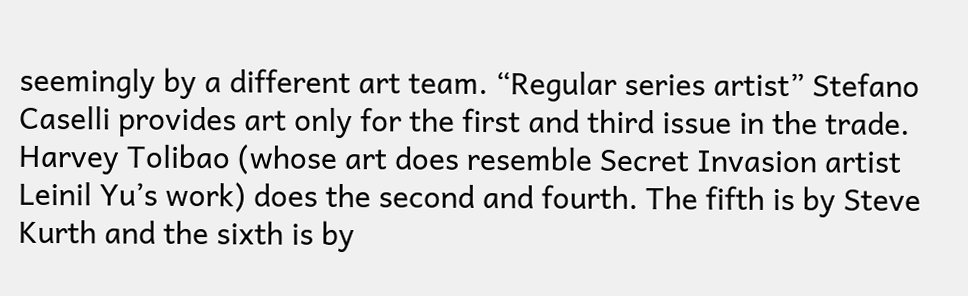seemingly by a different art team. “Regular series artist” Stefano Caselli provides art only for the first and third issue in the trade. Harvey Tolibao (whose art does resemble Secret Invasion artist Leinil Yu’s work) does the second and fourth. The fifth is by Steve Kurth and the sixth is by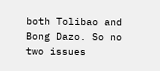both Tolibao and Bong Dazo. So no two issues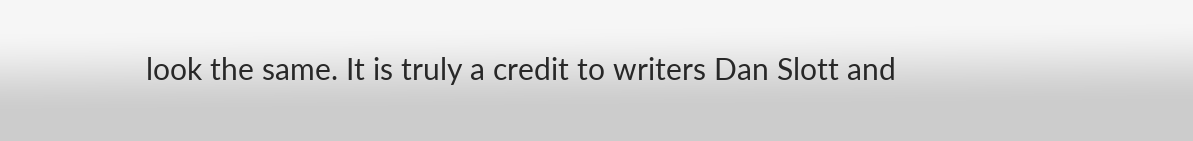look the same. It is truly a credit to writers Dan Slott and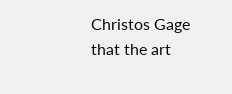Christos Gage that the art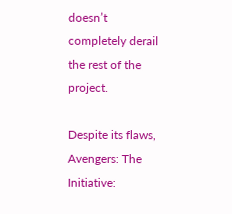doesn’t completely derail the rest of the project.

Despite its flaws, Avengers: The Initiative: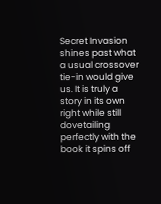Secret Invasion shines past what a usual crossover tie-in would give us. It is truly a story in its own right while still dovetailing perfectly with the book it spins off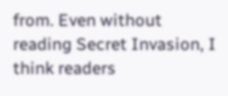from. Even without reading Secret Invasion, I think readers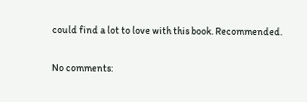could find a lot to love with this book. Recommended.

No comments: